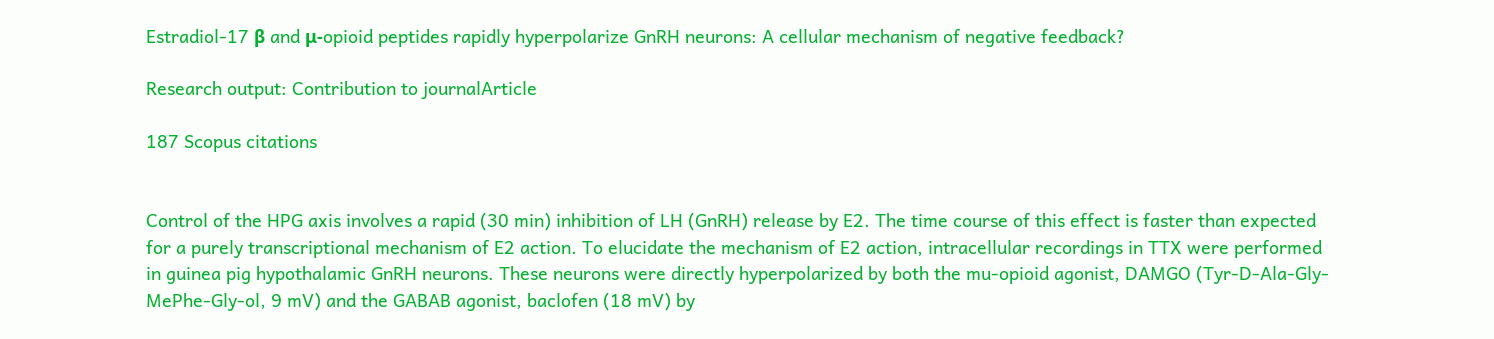Estradiol-17 β and μ-opioid peptides rapidly hyperpolarize GnRH neurons: A cellular mechanism of negative feedback?

Research output: Contribution to journalArticle

187 Scopus citations


Control of the HPG axis involves a rapid (30 min) inhibition of LH (GnRH) release by E2. The time course of this effect is faster than expected for a purely transcriptional mechanism of E2 action. To elucidate the mechanism of E2 action, intracellular recordings in TTX were performed in guinea pig hypothalamic GnRH neurons. These neurons were directly hyperpolarized by both the mu-opioid agonist, DAMGO (Tyr-D-Ala-Gly-MePhe-Gly-ol, 9 mV) and the GABAB agonist, baclofen (18 mV) by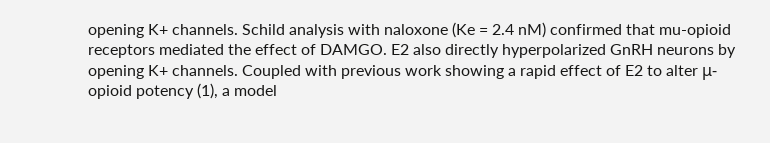opening K+ channels. Schild analysis with naloxone (Ke = 2.4 nM) confirmed that mu-opioid receptors mediated the effect of DAMGO. E2 also directly hyperpolarized GnRH neurons by opening K+ channels. Coupled with previous work showing a rapid effect of E2 to alter μ-opioid potency (1), a model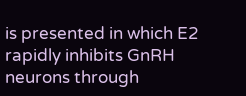is presented in which E2 rapidly inhibits GnRH neurons through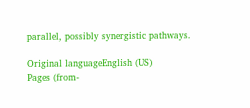parallel, possibly synergistic pathways.

Original languageEnglish (US)
Pages (from-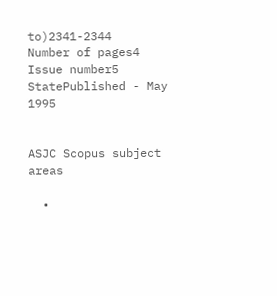to)2341-2344
Number of pages4
Issue number5
StatePublished - May 1995


ASJC Scopus subject areas

  •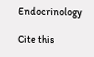Endocrinology

Cite this